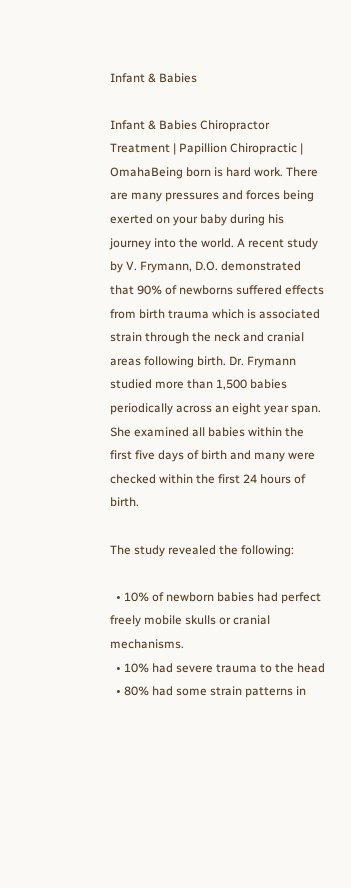Infant & Babies

Infant & Babies Chiropractor Treatment | Papillion Chiropractic | OmahaBeing born is hard work. There are many pressures and forces being exerted on your baby during his journey into the world. A recent study by V. Frymann, D.O. demonstrated that 90% of newborns suffered effects from birth trauma which is associated strain through the neck and cranial areas following birth. Dr. Frymann studied more than 1,500 babies periodically across an eight year span. She examined all babies within the first five days of birth and many were checked within the first 24 hours of birth.

The study revealed the following:

  • 10% of newborn babies had perfect freely mobile skulls or cranial mechanisms.
  • 10% had severe trauma to the head
  • 80% had some strain patterns in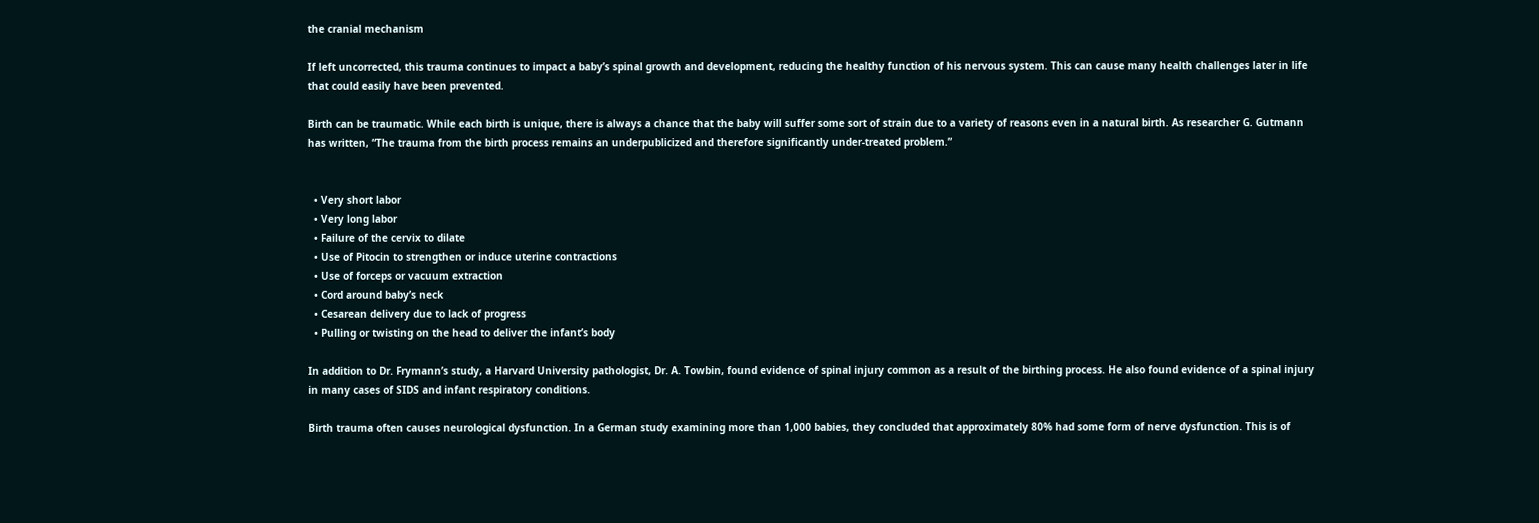the cranial mechanism

If left uncorrected, this trauma continues to impact a baby’s spinal growth and development, reducing the healthy function of his nervous system. This can cause many health challenges later in life that could easily have been prevented.

Birth can be traumatic. While each birth is unique, there is always a chance that the baby will suffer some sort of strain due to a variety of reasons even in a natural birth. As researcher G. Gutmann has written, “The trauma from the birth process remains an underpublicized and therefore significantly under-treated problem.”


  • Very short labor
  • Very long labor
  • Failure of the cervix to dilate
  • Use of Pitocin to strengthen or induce uterine contractions
  • Use of forceps or vacuum extraction
  • Cord around baby’s neck
  • Cesarean delivery due to lack of progress
  • Pulling or twisting on the head to deliver the infant’s body

In addition to Dr. Frymann’s study, a Harvard University pathologist, Dr. A. Towbin, found evidence of spinal injury common as a result of the birthing process. He also found evidence of a spinal injury in many cases of SIDS and infant respiratory conditions.

Birth trauma often causes neurological dysfunction. In a German study examining more than 1,000 babies, they concluded that approximately 80% had some form of nerve dysfunction. This is of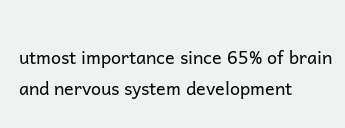utmost importance since 65% of brain and nervous system development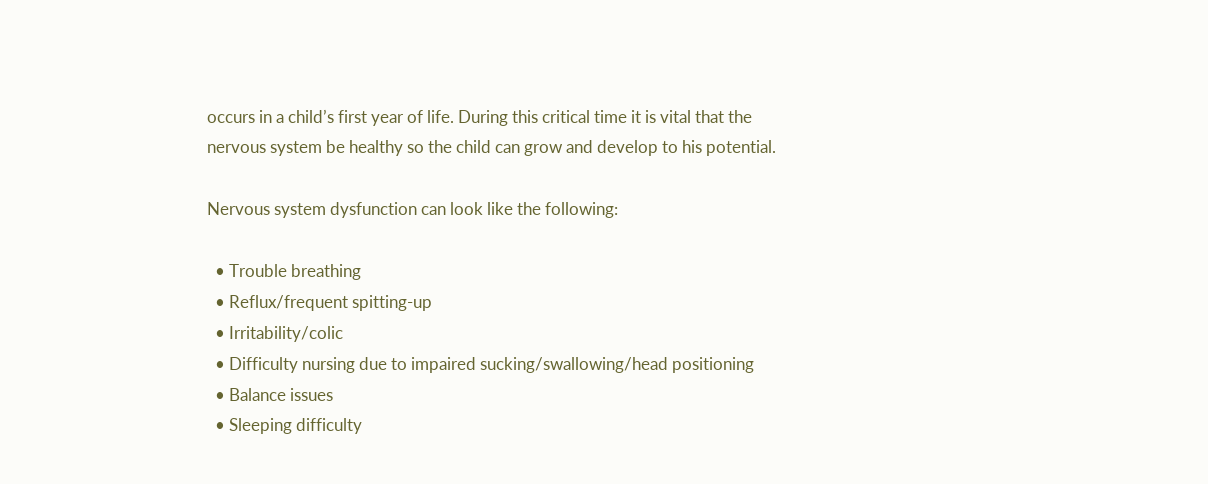occurs in a child’s first year of life. During this critical time it is vital that the nervous system be healthy so the child can grow and develop to his potential.

Nervous system dysfunction can look like the following:

  • Trouble breathing
  • Reflux/frequent spitting-up
  • Irritability/colic
  • Difficulty nursing due to impaired sucking/swallowing/head positioning
  • Balance issues
  • Sleeping difficulty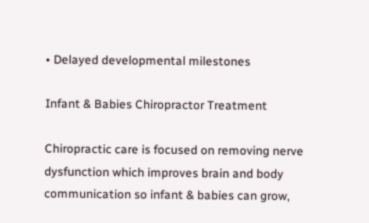• Delayed developmental milestones

Infant & Babies Chiropractor Treatment

Chiropractic care is focused on removing nerve dysfunction which improves brain and body communication so infant & babies can grow,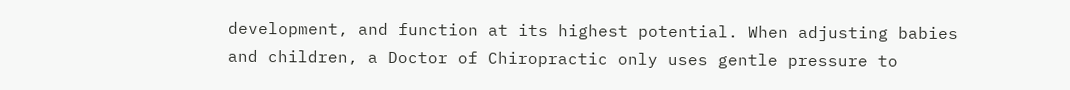development, and function at its highest potential. When adjusting babies and children, a Doctor of Chiropractic only uses gentle pressure to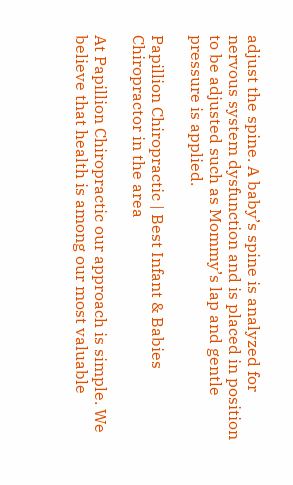adjust the spine. A baby’s spine is analyzed for nervous system dysfunction and is placed in position to be adjusted such as Mommy’s lap and gentle pressure is applied.

Papillion Chiropractic | Best Infant & Babies Chiropractor in the area

At Papillion Chiropractic our approach is simple. We believe that health is among our most valuable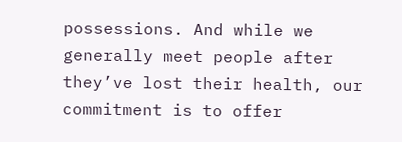possessions. And while we generally meet people after they’ve lost their health, our commitment is to offer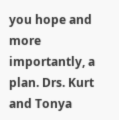you hope and more importantly, a plan. Drs. Kurt and Tonya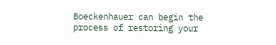Boeckenhauer can begin the process of restoring your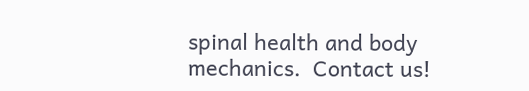spinal health and body mechanics.  Contact us!